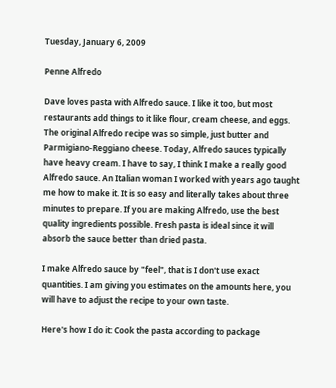Tuesday, January 6, 2009

Penne Alfredo

Dave loves pasta with Alfredo sauce. I like it too, but most restaurants add things to it like flour, cream cheese, and eggs. The original Alfredo recipe was so simple, just butter and Parmigiano-Reggiano cheese. Today, Alfredo sauces typically have heavy cream. I have to say, I think I make a really good Alfredo sauce. An Italian woman I worked with years ago taught me how to make it. It is so easy and literally takes about three minutes to prepare. If you are making Alfredo, use the best quality ingredients possible. Fresh pasta is ideal since it will absorb the sauce better than dried pasta.

I make Alfredo sauce by "feel", that is I don't use exact quantities. I am giving you estimates on the amounts here, you will have to adjust the recipe to your own taste.

Here's how I do it: Cook the pasta according to package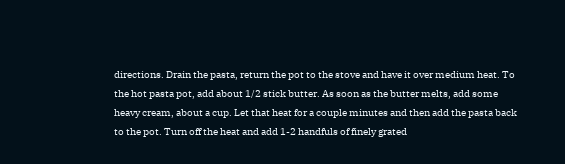directions. Drain the pasta, return the pot to the stove and have it over medium heat. To the hot pasta pot, add about 1/2 stick butter. As soon as the butter melts, add some heavy cream, about a cup. Let that heat for a couple minutes and then add the pasta back to the pot. Turn off the heat and add 1-2 handfuls of finely grated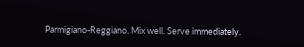Parmigiano-Reggiano. Mix well. Serve immediately.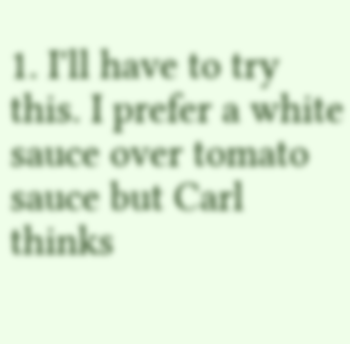1. I'll have to try this. I prefer a white sauce over tomato sauce but Carl thinks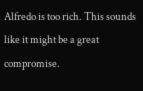Alfredo is too rich. This sounds like it might be a great compromise.